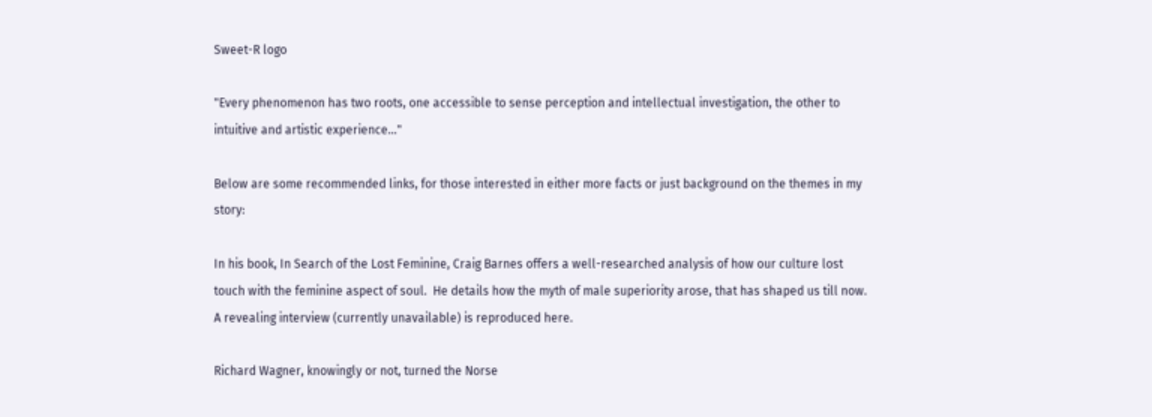Sweet-R logo

"Every phenomenon has two roots, one accessible to sense perception and intellectual investigation, the other to intuitive and artistic experience..."

Below are some recommended links, for those interested in either more facts or just background on the themes in my story:

In his book, In Search of the Lost Feminine, Craig Barnes offers a well-researched analysis of how our culture lost touch with the feminine aspect of soul.  He details how the myth of male superiority arose, that has shaped us till now.  A revealing interview (currently unavailable) is reproduced here.

Richard Wagner, knowingly or not, turned the Norse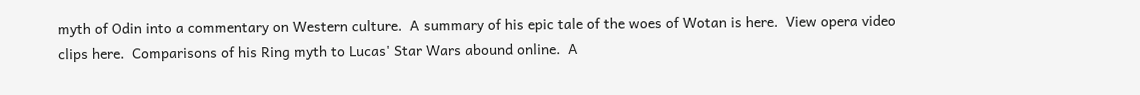myth of Odin into a commentary on Western culture.  A summary of his epic tale of the woes of Wotan is here.  View opera video clips here.  Comparisons of his Ring myth to Lucas' Star Wars abound online.  A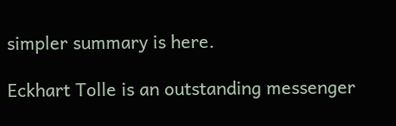simpler summary is here.

Eckhart Tolle is an outstanding messenger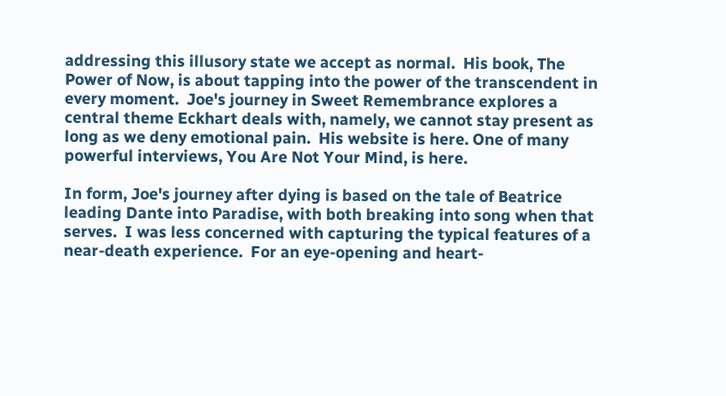addressing this illusory state we accept as normal.  His book, The Power of Now, is about tapping into the power of the transcendent in every moment.  Joe's journey in Sweet Remembrance explores a central theme Eckhart deals with, namely, we cannot stay present as long as we deny emotional pain.  His website is here. One of many powerful interviews, You Are Not Your Mind, is here.

In form, Joe's journey after dying is based on the tale of Beatrice leading Dante into Paradise, with both breaking into song when that serves.  I was less concerned with capturing the typical features of a near-death experience.  For an eye-opening and heart-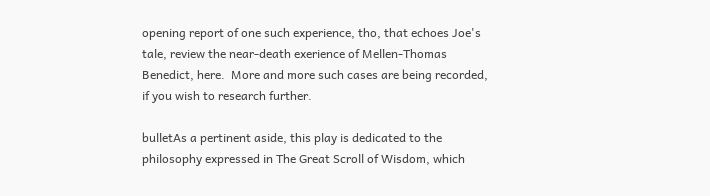opening report of one such experience, tho, that echoes Joe's tale, review the near-death exerience of Mellen-Thomas Benedict, here.  More and more such cases are being recorded, if you wish to research further.

bulletAs a pertinent aside, this play is dedicated to the philosophy expressed in The Great Scroll of Wisdom, which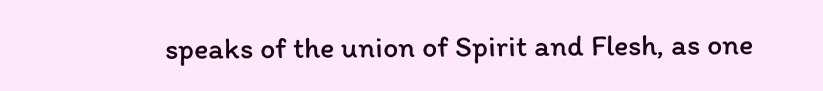speaks of the union of Spirit and Flesh, as one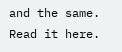and the same.  Read it here.